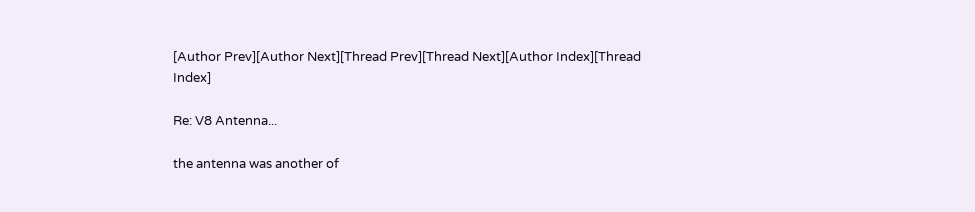[Author Prev][Author Next][Thread Prev][Thread Next][Author Index][Thread Index]

Re: V8 Antenna...

the antenna was another of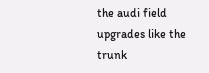the audi field upgrades like the trunk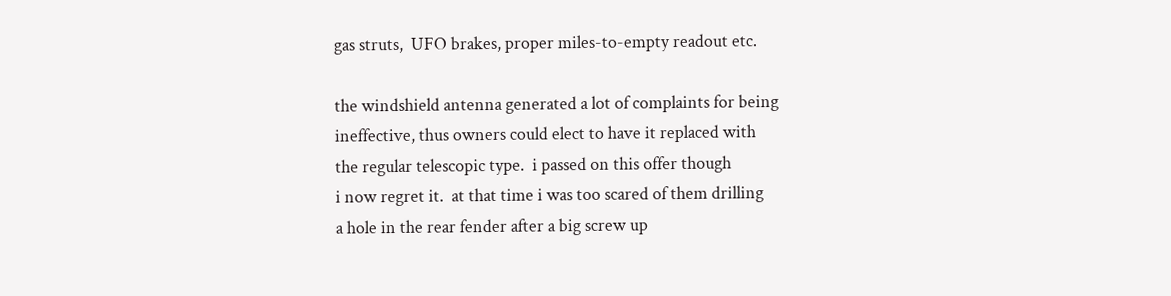gas struts,  UFO brakes, proper miles-to-empty readout etc.

the windshield antenna generated a lot of complaints for being
ineffective, thus owners could elect to have it replaced with
the regular telescopic type.  i passed on this offer though
i now regret it.  at that time i was too scared of them drilling
a hole in the rear fender after a big screw up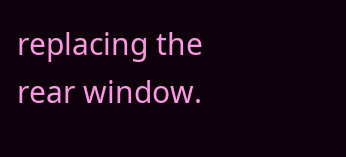replacing the
rear window.